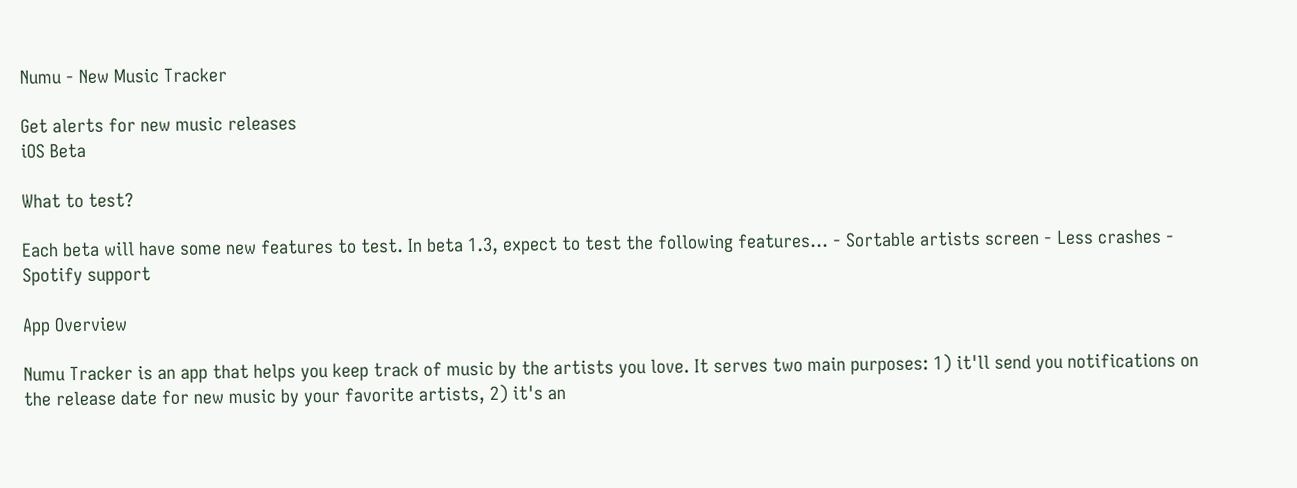Numu - New Music Tracker

Get alerts for new music releases
iOS Beta

What to test?

Each beta will have some new features to test. In beta 1.3, expect to test the following features... - Sortable artists screen - Less crashes - Spotify support

App Overview

Numu Tracker is an app that helps you keep track of music by the artists you love. It serves two main purposes: 1) it'll send you notifications on the release date for new music by your favorite artists, 2) it's an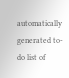automatically generated to-do list of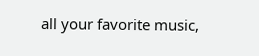all your favorite music,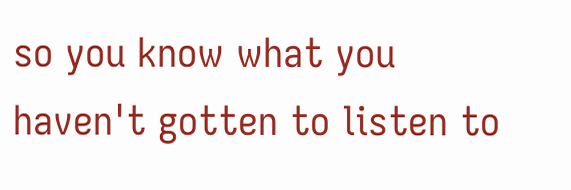so you know what you haven't gotten to listen to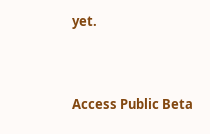yet.


Access Public Beta